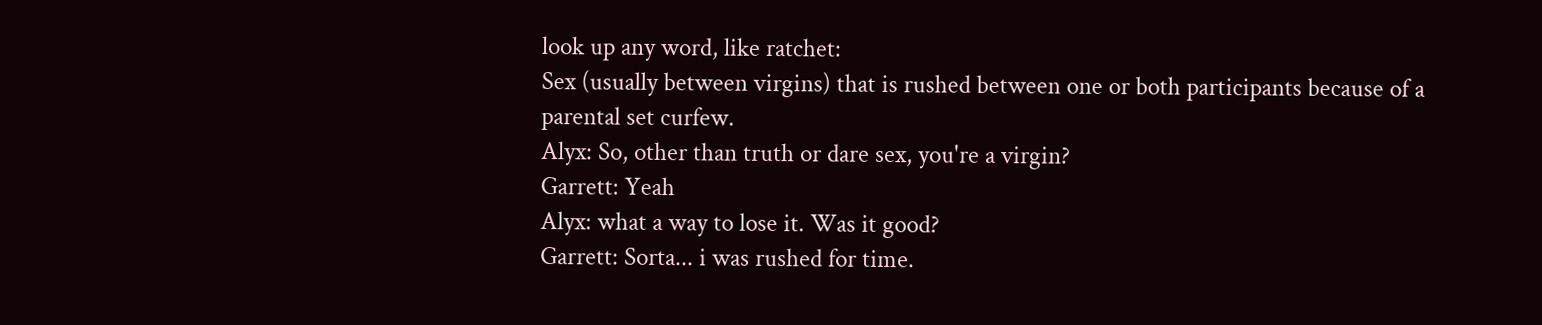look up any word, like ratchet:
Sex (usually between virgins) that is rushed between one or both participants because of a parental set curfew.
Alyx: So, other than truth or dare sex, you're a virgin?
Garrett: Yeah
Alyx: what a way to lose it. Was it good?
Garrett: Sorta... i was rushed for time.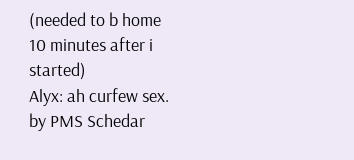(needed to b home 10 minutes after i started)
Alyx: ah curfew sex.
by PMS Schedar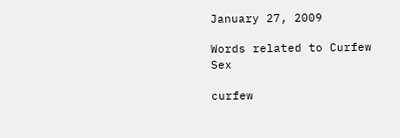January 27, 2009

Words related to Curfew Sex

curfew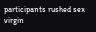participants rushed sex virgin